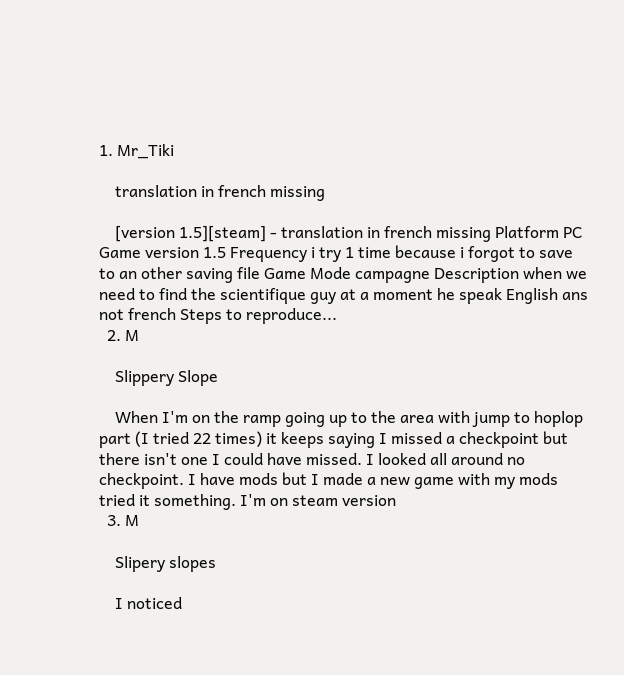1. Mr_Tiki

    translation in french missing

    [version 1.5][steam] - translation in french missing Platform PC Game version 1.5 Frequency i try 1 time because i forgot to save to an other saving file Game Mode campagne Description when we need to find the scientifique guy at a moment he speak English ans not french Steps to reproduce...
  2. M

    Slippery Slope

    When I'm on the ramp going up to the area with jump to hoplop part (I tried 22 times) it keeps saying I missed a checkpoint but there isn't one I could have missed. I looked all around no checkpoint. I have mods but I made a new game with my mods tried it something. I'm on steam version
  3. M

    Slipery slopes

    I noticed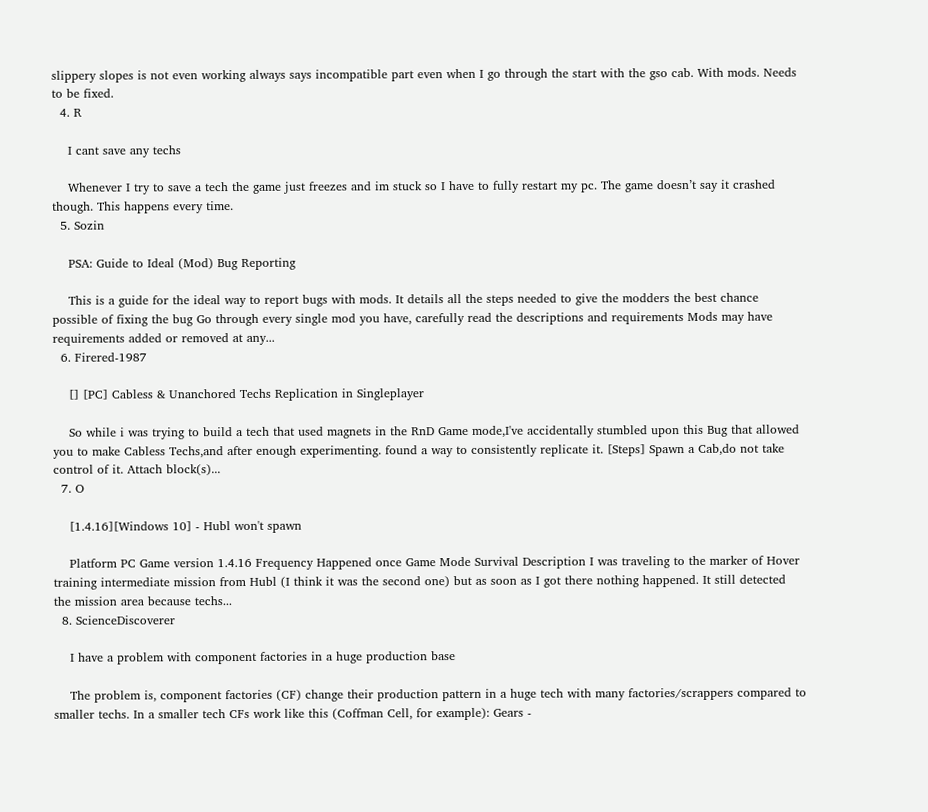slippery slopes is not even working always says incompatible part even when I go through the start with the gso cab. With mods. Needs to be fixed.
  4. R

    I cant save any techs

    Whenever I try to save a tech the game just freezes and im stuck so I have to fully restart my pc. The game doesn’t say it crashed though. This happens every time.
  5. Sozin

    PSA: Guide to Ideal (Mod) Bug Reporting

    This is a guide for the ideal way to report bugs with mods. It details all the steps needed to give the modders the best chance possible of fixing the bug Go through every single mod you have, carefully read the descriptions and requirements Mods may have requirements added or removed at any...
  6. Firered-1987

    [] [PC] Cabless & Unanchored Techs Replication in Singleplayer

    So while i was trying to build a tech that used magnets in the RnD Game mode,I've accidentally stumbled upon this Bug that allowed you to make Cabless Techs,and after enough experimenting. found a way to consistently replicate it. [Steps] Spawn a Cab,do not take control of it. Attach block(s)...
  7. O

    [1.4.16][Windows 10] - Hubl won't spawn

    Platform PC Game version 1.4.16 Frequency Happened once Game Mode Survival Description I was traveling to the marker of Hover training intermediate mission from Hubl (I think it was the second one) but as soon as I got there nothing happened. It still detected the mission area because techs...
  8. ScienceDiscoverer

    I have a problem with component factories in a huge production base

    The problem is, component factories (CF) change their production pattern in a huge tech with many factories/scrappers compared to smaller techs. In a smaller tech CFs work like this (Coffman Cell, for example): Gears -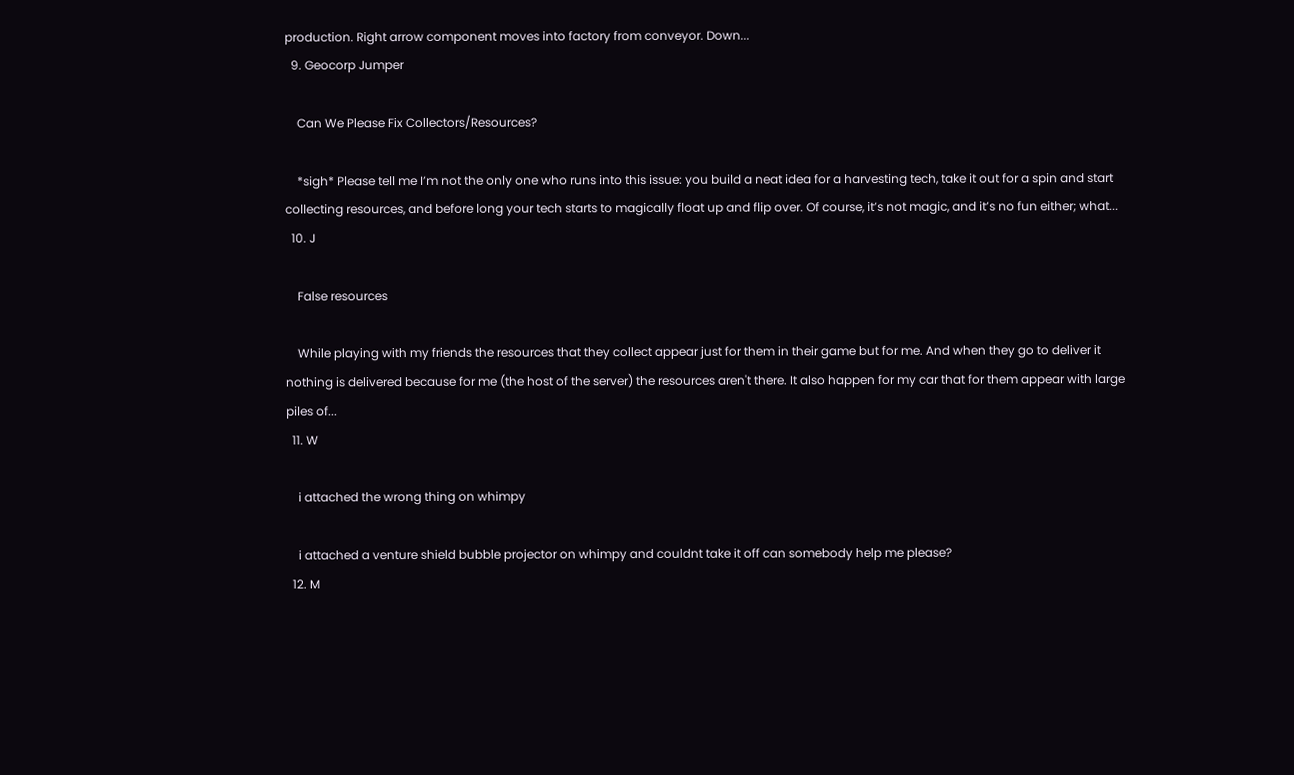production. Right arrow component moves into factory from conveyor. Down...
  9. Geocorp Jumper

    Can We Please Fix Collectors/Resources?

    *sigh* Please tell me I’m not the only one who runs into this issue: you build a neat idea for a harvesting tech, take it out for a spin and start collecting resources, and before long your tech starts to magically float up and flip over. Of course, it’s not magic, and it’s no fun either; what...
  10. J

    False resources

    While playing with my friends the resources that they collect appear just for them in their game but for me. And when they go to deliver it nothing is delivered because for me (the host of the server) the resources aren't there. It also happen for my car that for them appear with large piles of...
  11. W

    i attached the wrong thing on whimpy

    i attached a venture shield bubble projector on whimpy and couldnt take it off can somebody help me please?
  12. M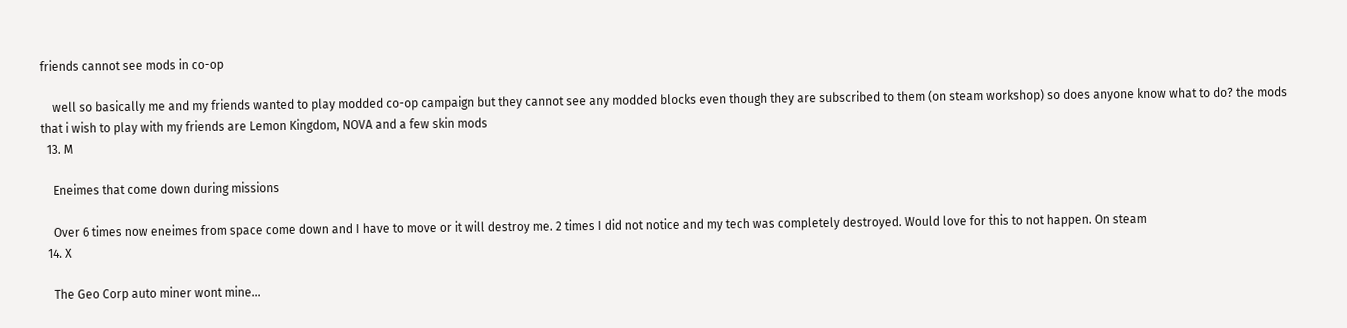friends cannot see mods in co-op

    well so basically me and my friends wanted to play modded co-op campaign but they cannot see any modded blocks even though they are subscribed to them (on steam workshop) so does anyone know what to do? the mods that i wish to play with my friends are Lemon Kingdom, NOVA and a few skin mods
  13. M

    Eneimes that come down during missions

    Over 6 times now eneimes from space come down and I have to move or it will destroy me. 2 times I did not notice and my tech was completely destroyed. Would love for this to not happen. On steam
  14. X

    The Geo Corp auto miner wont mine...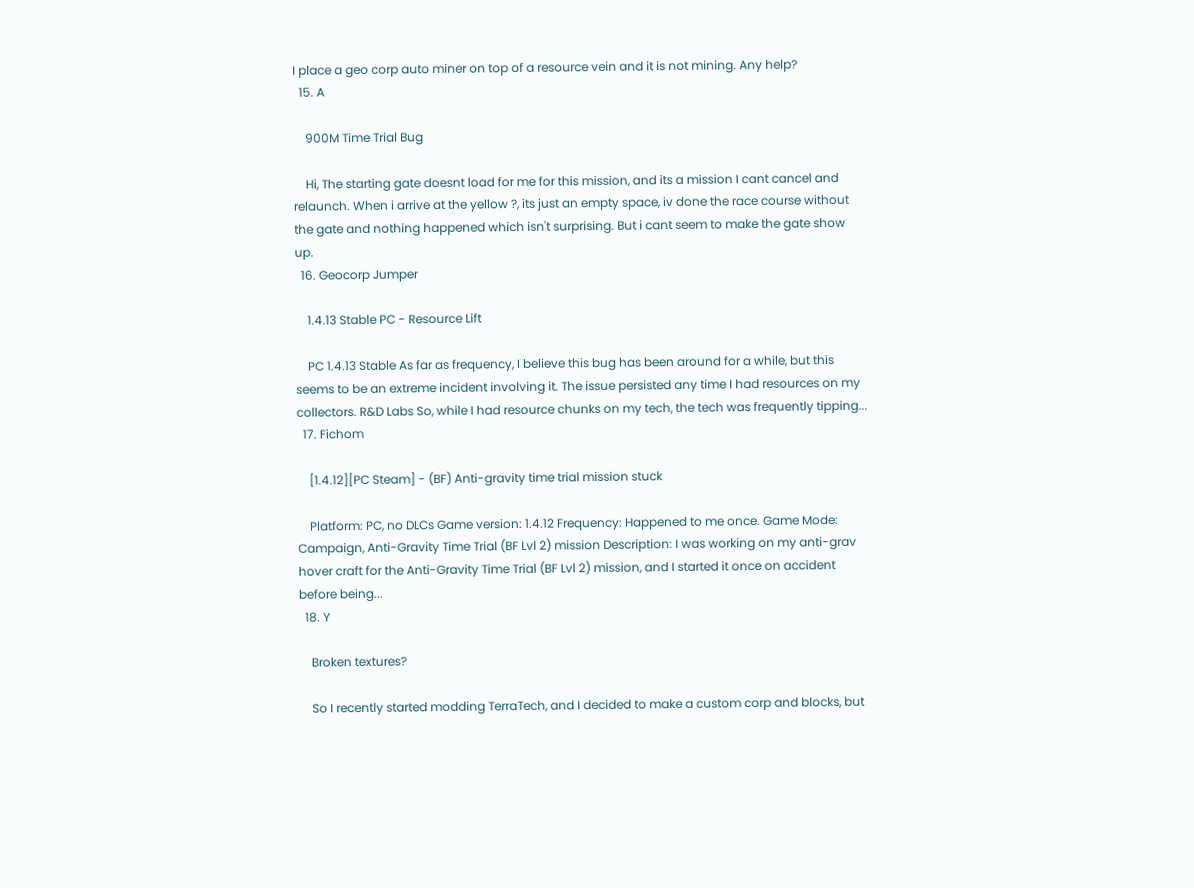I place a geo corp auto miner on top of a resource vein and it is not mining. Any help?
  15. A

    900M Time Trial Bug

    Hi, The starting gate doesnt load for me for this mission, and its a mission I cant cancel and relaunch. When i arrive at the yellow ?, its just an empty space, iv done the race course without the gate and nothing happened which isn't surprising. But i cant seem to make the gate show up.
  16. Geocorp Jumper

    1.4.13 Stable PC - Resource Lift

    PC 1.4.13 Stable As far as frequency, I believe this bug has been around for a while, but this seems to be an extreme incident involving it. The issue persisted any time I had resources on my collectors. R&D Labs So, while I had resource chunks on my tech, the tech was frequently tipping...
  17. Fichom

    [1.4.12][PC Steam] - (BF) Anti-gravity time trial mission stuck

    Platform: PC, no DLCs Game version: 1.4.12 Frequency: Happened to me once. Game Mode: Campaign, Anti-Gravity Time Trial (BF Lvl 2) mission Description: I was working on my anti-grav hover craft for the Anti-Gravity Time Trial (BF Lvl 2) mission, and I started it once on accident before being...
  18. Y

    Broken textures?

    So I recently started modding TerraTech, and I decided to make a custom corp and blocks, but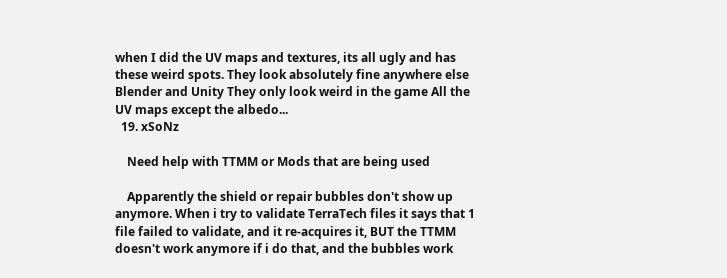when I did the UV maps and textures, its all ugly and has these weird spots. They look absolutely fine anywhere else Blender and Unity They only look weird in the game All the UV maps except the albedo...
  19. xSoNz

    Need help with TTMM or Mods that are being used

    Apparently the shield or repair bubbles don't show up anymore. When i try to validate TerraTech files it says that 1 file failed to validate, and it re-acquires it, BUT the TTMM doesn't work anymore if i do that, and the bubbles work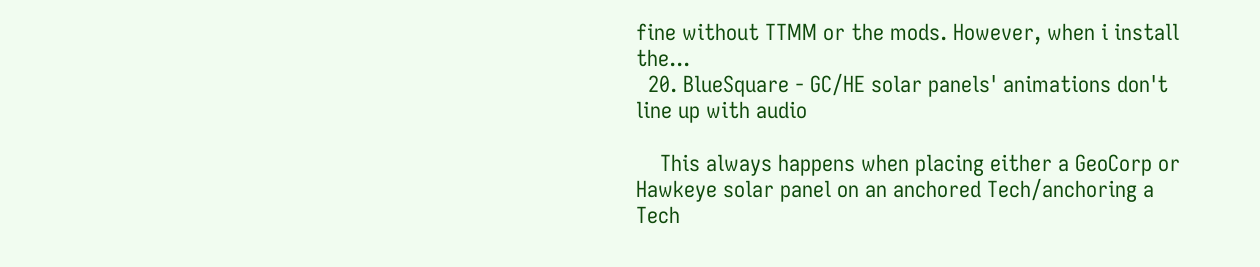fine without TTMM or the mods. However, when i install the...
  20. BlueSquare - GC/HE solar panels' animations don't line up with audio

    This always happens when placing either a GeoCorp or Hawkeye solar panel on an anchored Tech/anchoring a Tech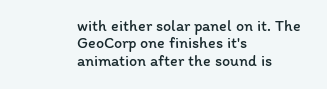with either solar panel on it. The GeoCorp one finishes it's animation after the sound is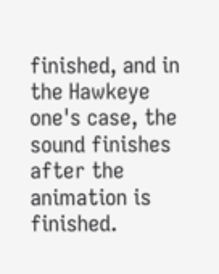finished, and in the Hawkeye one's case, the sound finishes after the animation is finished.